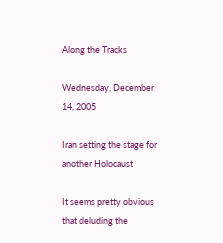Along the Tracks

Wednesday, December 14, 2005

Iran setting the stage for another Holocaust

It seems pretty obvious that deluding the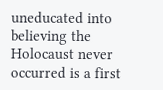uneducated into believing the Holocaust never occurred is a first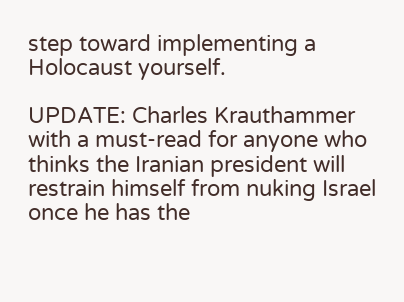step toward implementing a Holocaust yourself.

UPDATE: Charles Krauthammer with a must-read for anyone who thinks the Iranian president will restrain himself from nuking Israel once he has the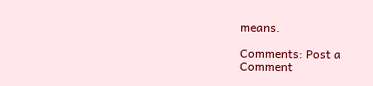means.

Comments: Post a Comment